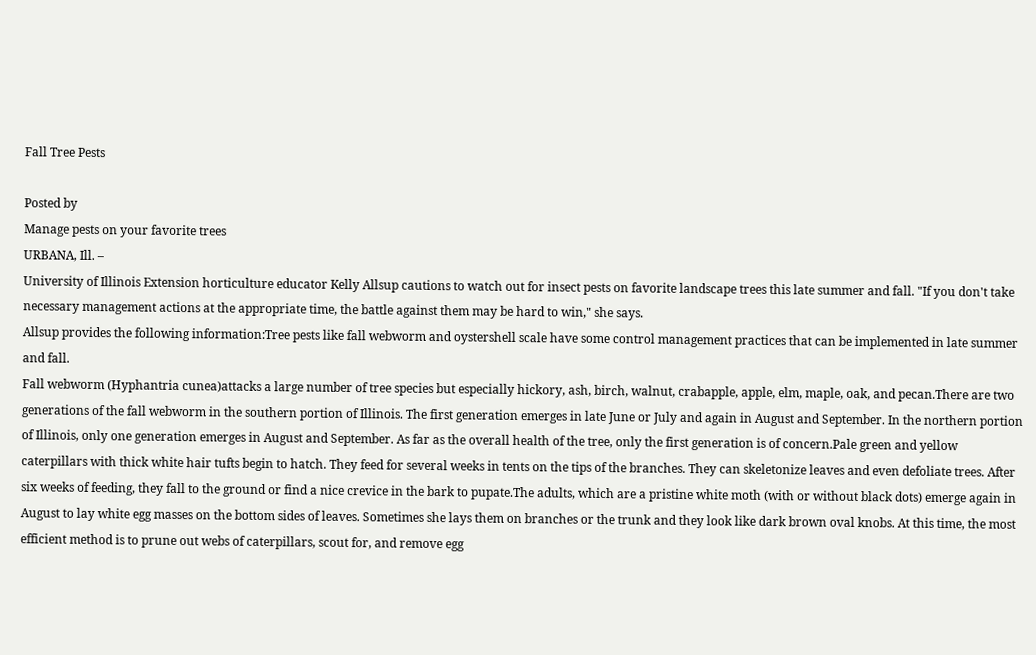Fall Tree Pests

Posted by
Manage pests on your favorite trees
URBANA, Ill. –
University of Illinois Extension horticulture educator Kelly Allsup cautions to watch out for insect pests on favorite landscape trees this late summer and fall. "If you don't take necessary management actions at the appropriate time, the battle against them may be hard to win," she says.
Allsup provides the following information:Tree pests like fall webworm and oystershell scale have some control management practices that can be implemented in late summer and fall.
Fall webworm (Hyphantria cunea)attacks a large number of tree species but especially hickory, ash, birch, walnut, crabapple, apple, elm, maple, oak, and pecan.There are two generations of the fall webworm in the southern portion of Illinois. The first generation emerges in late June or July and again in August and September. In the northern portion of Illinois, only one generation emerges in August and September. As far as the overall health of the tree, only the first generation is of concern.Pale green and yellow caterpillars with thick white hair tufts begin to hatch. They feed for several weeks in tents on the tips of the branches. They can skeletonize leaves and even defoliate trees. After six weeks of feeding, they fall to the ground or find a nice crevice in the bark to pupate.The adults, which are a pristine white moth (with or without black dots) emerge again in August to lay white egg masses on the bottom sides of leaves. Sometimes she lays them on branches or the trunk and they look like dark brown oval knobs. At this time, the most efficient method is to prune out webs of caterpillars, scout for, and remove egg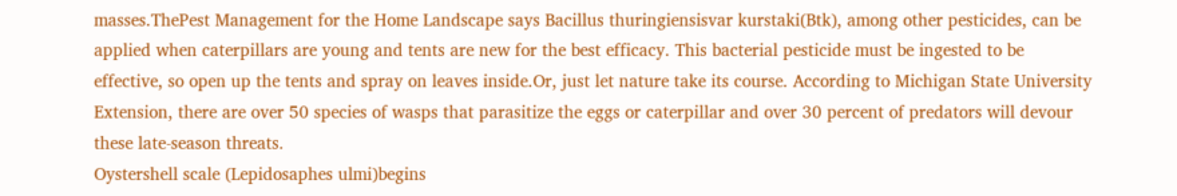masses.ThePest Management for the Home Landscape says Bacillus thuringiensisvar kurstaki(Btk), among other pesticides, can be applied when caterpillars are young and tents are new for the best efficacy. This bacterial pesticide must be ingested to be effective, so open up the tents and spray on leaves inside.Or, just let nature take its course. According to Michigan State University Extension, there are over 50 species of wasps that parasitize the eggs or caterpillar and over 30 percent of predators will devour these late-season threats.
Oystershell scale (Lepidosaphes ulmi)begins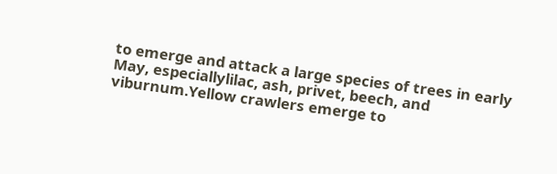to emerge and attack a large species of trees in early May, especiallylilac, ash, privet, beech, and viburnum.Yellow crawlers emerge to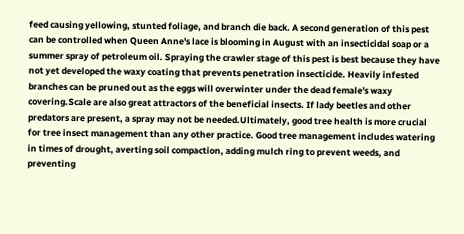feed causing yellowing, stunted foliage, and branch die back. A second generation of this pest can be controlled when Queen Anne's lace is blooming in August with an insecticidal soap or a summer spray of petroleum oil. Spraying the crawler stage of this pest is best because they have not yet developed the waxy coating that prevents penetration insecticide. Heavily infested branches can be pruned out as the eggs will overwinter under the dead female's waxy covering.Scale are also great attractors of the beneficial insects. If lady beetles and other predators are present, a spray may not be needed.Ultimately, good tree health is more crucial for tree insect management than any other practice. Good tree management includes watering in times of drought, averting soil compaction, adding mulch ring to prevent weeds, and preventing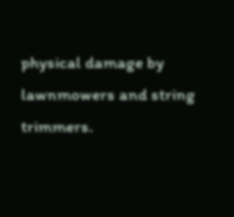physical damage by lawnmowers and string trimmers.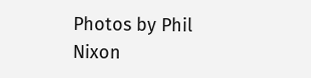Photos by Phil Nixon